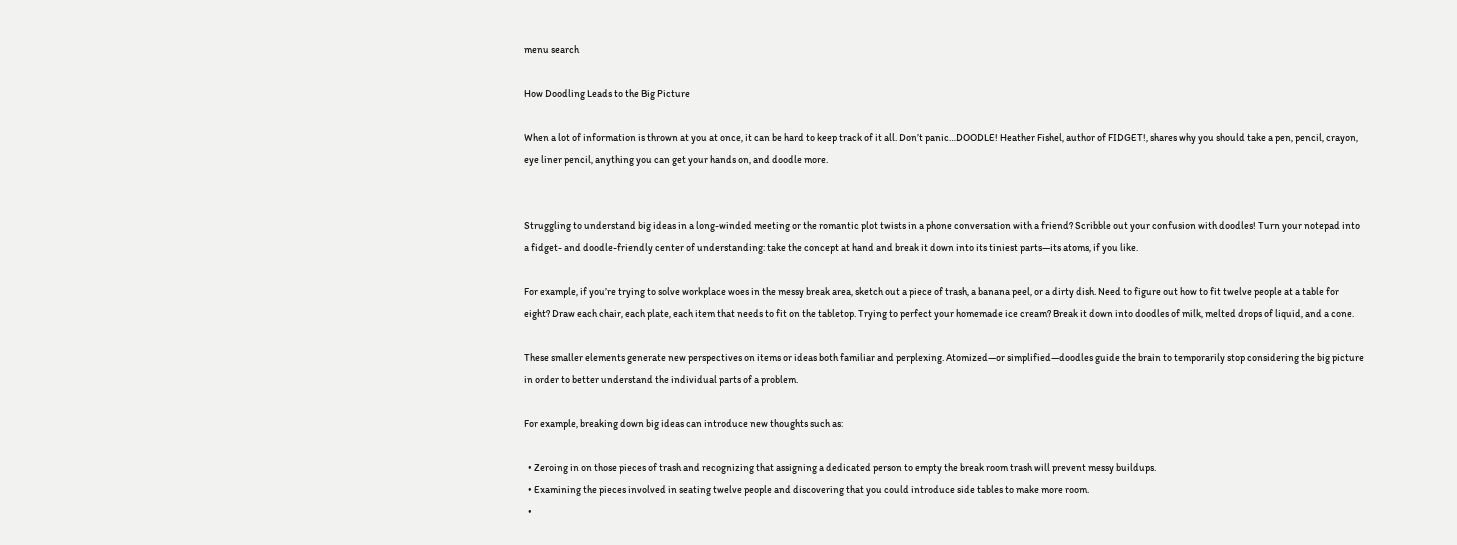menu search

How Doodling Leads to the Big Picture

When a lot of information is thrown at you at once, it can be hard to keep track of it all. Don’t panic…DOODLE! Heather Fishel, author of FIDGET!, shares why you should take a pen, pencil, crayon, eye liner pencil, anything you can get your hands on, and doodle more.


Struggling to understand big ideas in a long-winded meeting or the romantic plot twists in a phone conversation with a friend? Scribble out your confusion with doodles! Turn your notepad into a fidget- and doodle-friendly center of understanding: take the concept at hand and break it down into its tiniest parts—its atoms, if you like.

For example, if you’re trying to solve workplace woes in the messy break area, sketch out a piece of trash, a banana peel, or a dirty dish. Need to figure out how to fit twelve people at a table for eight? Draw each chair, each plate, each item that needs to fit on the tabletop. Trying to perfect your homemade ice cream? Break it down into doodles of milk, melted drops of liquid, and a cone.

These smaller elements generate new perspectives on items or ideas both familiar and perplexing. Atomized—or simplified—doodles guide the brain to temporarily stop considering the big picture in order to better understand the individual parts of a problem.

For example, breaking down big ideas can introduce new thoughts such as:

  • Zeroing in on those pieces of trash and recognizing that assigning a dedicated person to empty the break room trash will prevent messy buildups.
  • Examining the pieces involved in seating twelve people and discovering that you could introduce side tables to make more room.
  •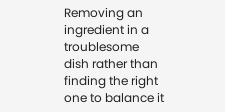Removing an ingredient in a troublesome dish rather than finding the right one to balance it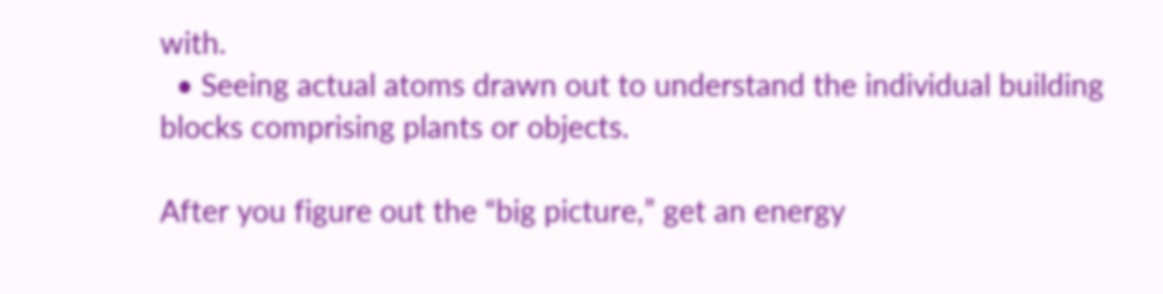with.
  • Seeing actual atoms drawn out to understand the individual building blocks comprising plants or objects.

After you figure out the “big picture,” get an energy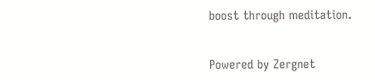boost through meditation.


Powered by Zergnet